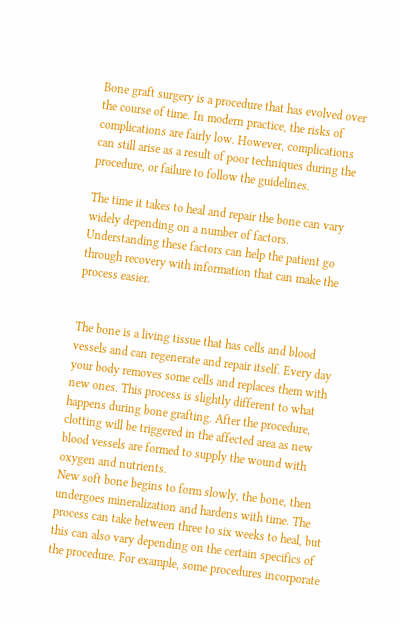Bone graft surgery is a procedure that has evolved over the course of time. In modern practice, the risks of complications are fairly low. However, complications can still arise as a result of poor techniques during the procedure, or failure to follow the guidelines.

The time it takes to heal and repair the bone can vary widely depending on a number of factors. Understanding these factors can help the patient go through recovery with information that can make the process easier.


The bone is a living tissue that has cells and blood vessels and can regenerate and repair itself. Every day your body removes some cells and replaces them with new ones. This process is slightly different to what happens during bone grafting. After the procedure, clotting will be triggered in the affected area as new blood vessels are formed to supply the wound with oxygen and nutrients.
New soft bone begins to form slowly, the bone, then undergoes mineralization and hardens with time. The process can take between three to six weeks to heal, but this can also vary depending on the certain specifics of the procedure. For example, some procedures incorporate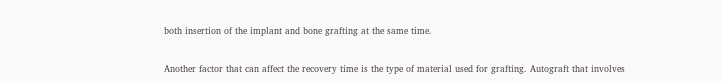both insertion of the implant and bone grafting at the same time.


Another factor that can affect the recovery time is the type of material used for grafting. Autograft that involves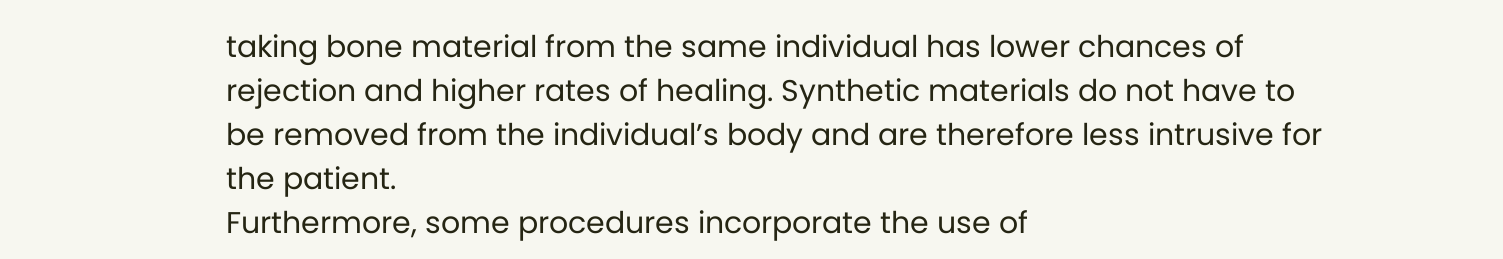taking bone material from the same individual has lower chances of rejection and higher rates of healing. Synthetic materials do not have to be removed from the individual’s body and are therefore less intrusive for the patient.
Furthermore, some procedures incorporate the use of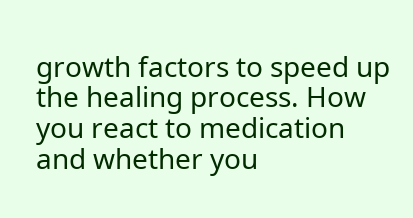growth factors to speed up the healing process. How you react to medication and whether you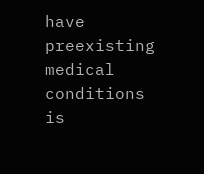have preexisting medical conditions is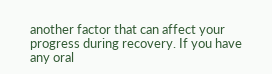another factor that can affect your progress during recovery. If you have any oral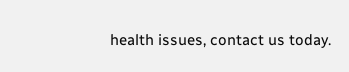health issues, contact us today.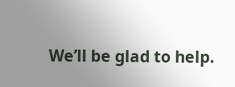We’ll be glad to help.